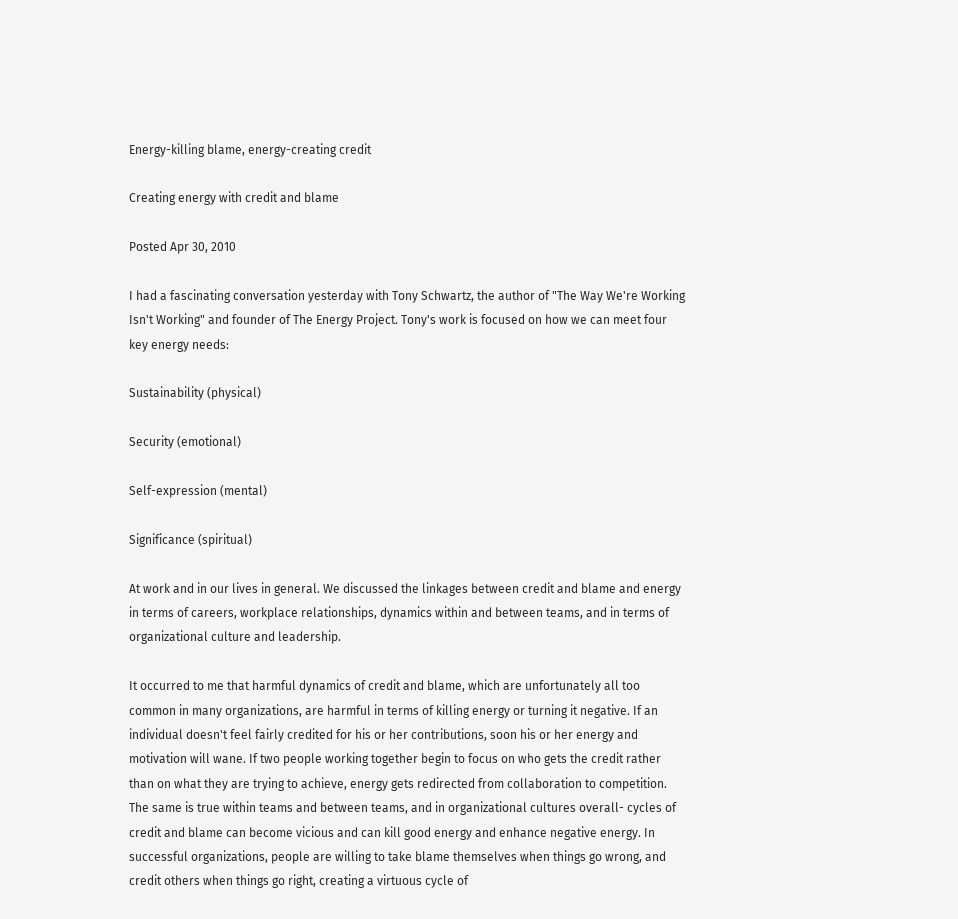Energy-killing blame, energy-creating credit

Creating energy with credit and blame

Posted Apr 30, 2010

I had a fascinating conversation yesterday with Tony Schwartz, the author of "The Way We're Working Isn't Working" and founder of The Energy Project. Tony's work is focused on how we can meet four key energy needs:

Sustainability (physical)

Security (emotional)

Self-expression (mental)

Significance (spiritual)

At work and in our lives in general. We discussed the linkages between credit and blame and energy in terms of careers, workplace relationships, dynamics within and between teams, and in terms of organizational culture and leadership.

It occurred to me that harmful dynamics of credit and blame, which are unfortunately all too common in many organizations, are harmful in terms of killing energy or turning it negative. If an individual doesn't feel fairly credited for his or her contributions, soon his or her energy and motivation will wane. If two people working together begin to focus on who gets the credit rather than on what they are trying to achieve, energy gets redirected from collaboration to competition. The same is true within teams and between teams, and in organizational cultures overall- cycles of credit and blame can become vicious and can kill good energy and enhance negative energy. In successful organizations, people are willing to take blame themselves when things go wrong, and credit others when things go right, creating a virtuous cycle of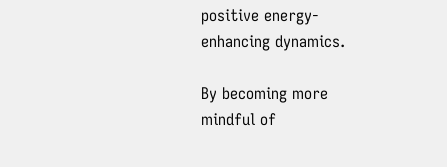positive energy-enhancing dynamics.

By becoming more mindful of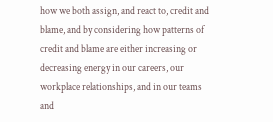how we both assign, and react to, credit and blame, and by considering how patterns of credit and blame are either increasing or decreasing energy in our careers, our workplace relationships, and in our teams and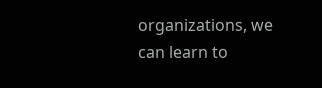organizations, we can learn to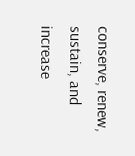conserve, renew, sustain, and increase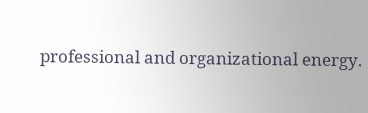professional and organizational energy.